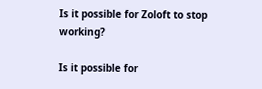Is it possible for Zoloft to stop working?

Is it possible for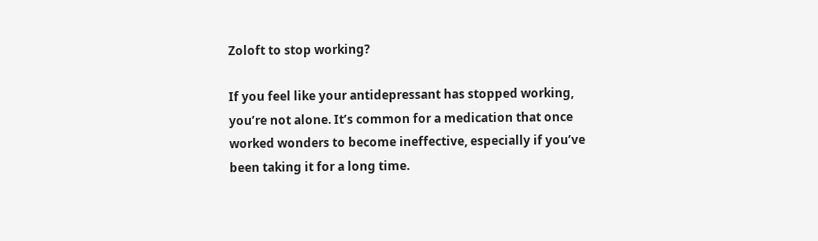Zoloft to stop working?

If you feel like your antidepressant has stopped working, you’re not alone. It’s common for a medication that once worked wonders to become ineffective, especially if you’ve been taking it for a long time.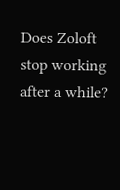Does Zoloft stop working after a while?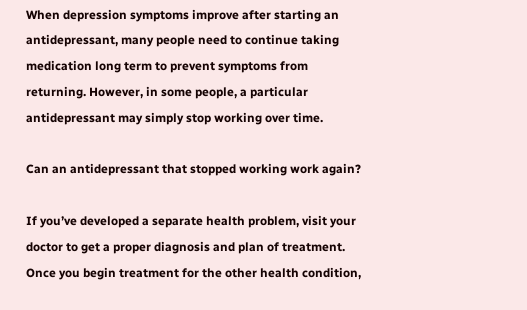When depression symptoms improve after starting an antidepressant, many people need to continue taking medication long term to prevent symptoms from returning. However, in some people, a particular antidepressant may simply stop working over time.

Can an antidepressant that stopped working work again?

If you’ve developed a separate health problem, visit your doctor to get a proper diagnosis and plan of treatment. Once you begin treatment for the other health condition,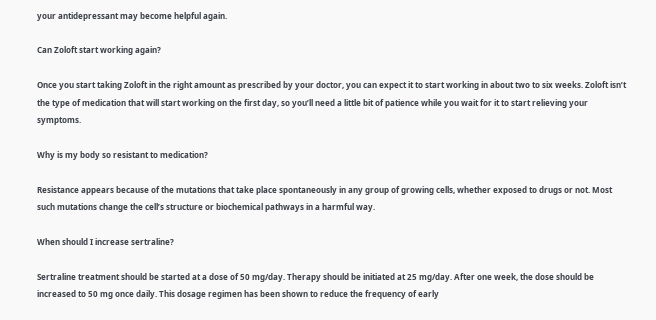your antidepressant may become helpful again.

Can Zoloft start working again?

Once you start taking Zoloft in the right amount as prescribed by your doctor, you can expect it to start working in about two to six weeks. Zoloft isn’t the type of medication that will start working on the first day, so you’ll need a little bit of patience while you wait for it to start relieving your symptoms.

Why is my body so resistant to medication?

Resistance appears because of the mutations that take place spontaneously in any group of growing cells, whether exposed to drugs or not. Most such mutations change the cell’s structure or biochemical pathways in a harmful way.

When should I increase sertraline?

Sertraline treatment should be started at a dose of 50 mg/day. Therapy should be initiated at 25 mg/day. After one week, the dose should be increased to 50 mg once daily. This dosage regimen has been shown to reduce the frequency of early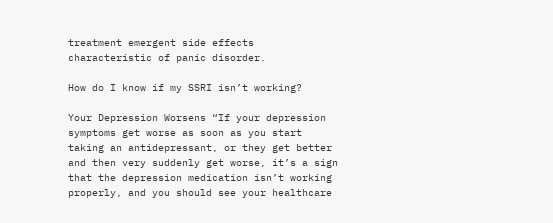treatment emergent side effects characteristic of panic disorder.

How do I know if my SSRI isn’t working?

Your Depression Worsens “If your depression symptoms get worse as soon as you start taking an antidepressant, or they get better and then very suddenly get worse, it’s a sign that the depression medication isn’t working properly, and you should see your healthcare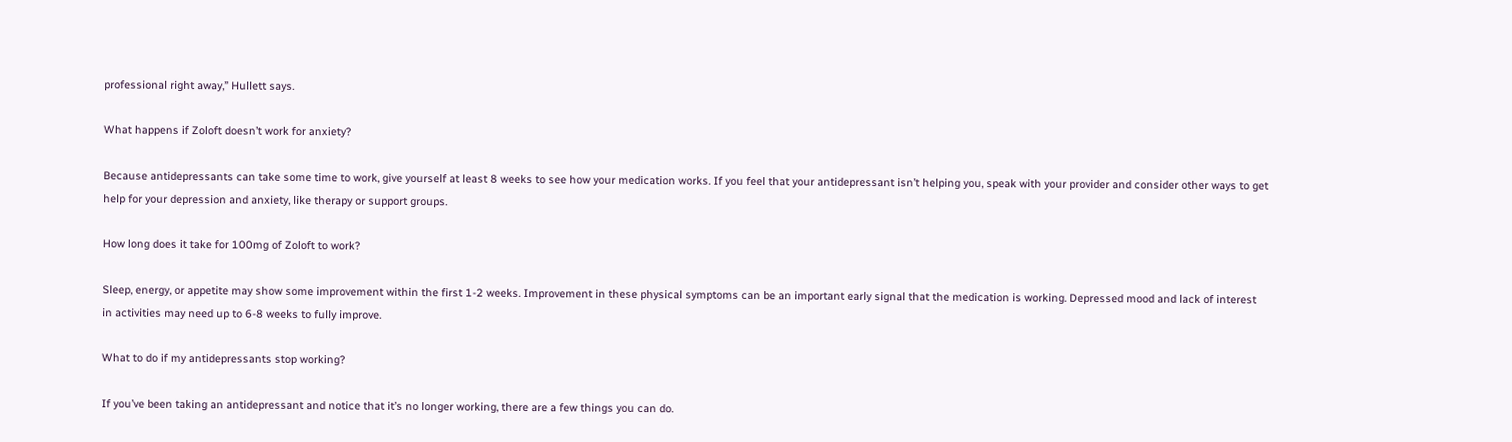professional right away,” Hullett says.

What happens if Zoloft doesn’t work for anxiety?

Because antidepressants can take some time to work, give yourself at least 8 weeks to see how your medication works. If you feel that your antidepressant isn’t helping you, speak with your provider and consider other ways to get help for your depression and anxiety, like therapy or support groups.

How long does it take for 100mg of Zoloft to work?

Sleep, energy, or appetite may show some improvement within the first 1-2 weeks. Improvement in these physical symptoms can be an important early signal that the medication is working. Depressed mood and lack of interest in activities may need up to 6-8 weeks to fully improve.

What to do if my antidepressants stop working?

If you’ve been taking an antidepressant and notice that it’s no longer working, there are a few things you can do.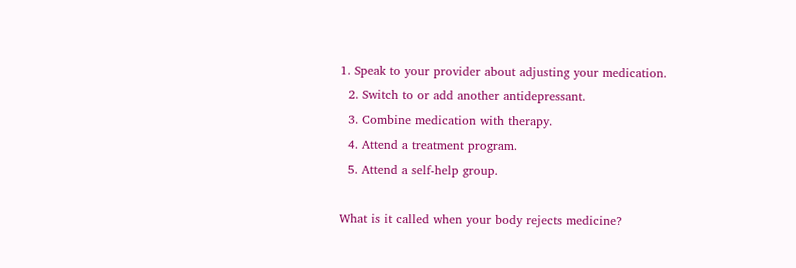1. Speak to your provider about adjusting your medication.
  2. Switch to or add another antidepressant.
  3. Combine medication with therapy.
  4. Attend a treatment program.
  5. Attend a self-help group.

What is it called when your body rejects medicine?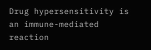Drug hypersensitivity is an immune-mediated reaction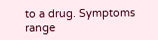to a drug. Symptoms range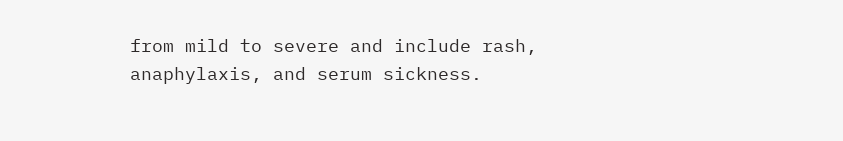from mild to severe and include rash, anaphylaxis, and serum sickness.